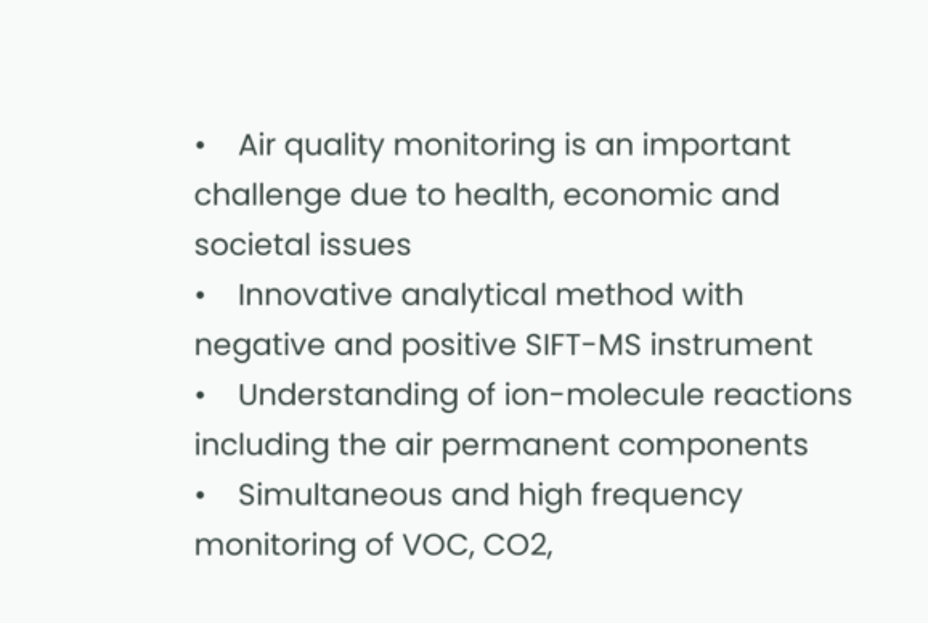•    Air quality monitoring is an important challenge due to health, economic and societal issues
•    Innovative analytical method with negative and positive SIFT-MS instrument
•    Understanding of ion-molecule reactions including the air permanent components
•    Simultaneous and high frequency monitoring of VOC, CO2,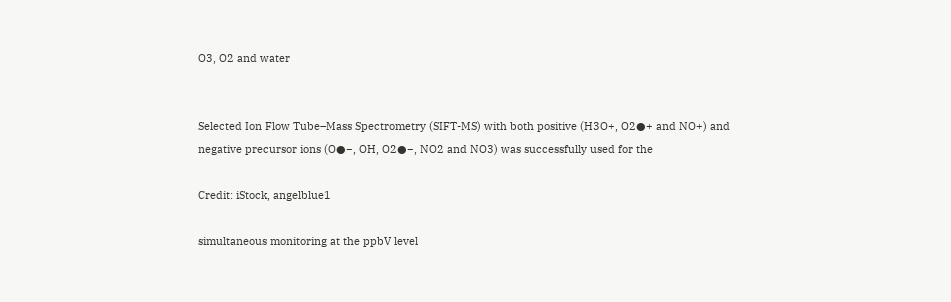O3, O2 and water


Selected Ion Flow Tube–Mass Spectrometry (SIFT-MS) with both positive (H3O+, O2●+ and NO+) and negative precursor ions (O●−, OH, O2●−, NO2 and NO3) was successfully used for the

Credit: iStock, angelblue1

simultaneous monitoring at the ppbV level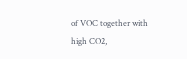of VOC together with high CO2,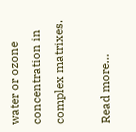water or ozone concentration in complex matrixes.

Read more…